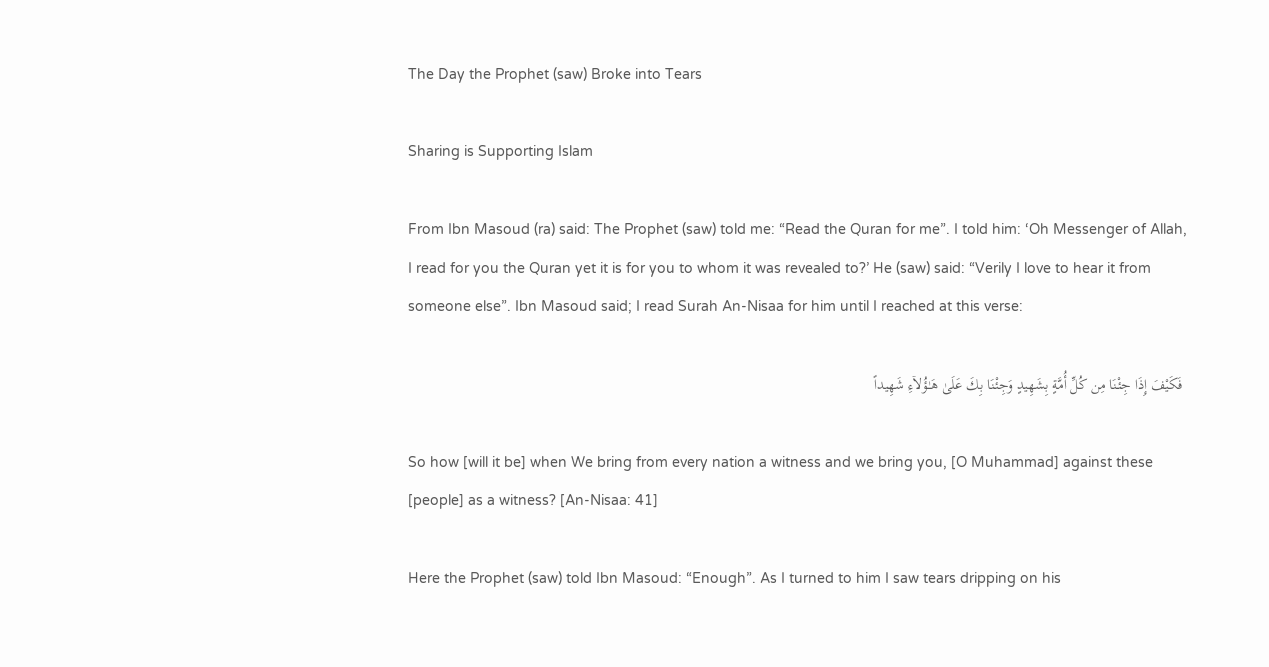The Day the Prophet (saw) Broke into Tears

Sharing is Supporting Islam

From Ibn Masoud (ra) said: The Prophet (saw) told me: “Read the Quran for me”. I told him: ‘Oh Messenger of Allah, I read for you the Quran yet it is for you to whom it was revealed to?’ He (saw) said: “Verily I love to hear it from someone else”. Ibn Masoud said; I read Surah An-Nisaa for him until I reached at this verse:

 فَكَيْفَ إِذَا جِئْنَا مِن كُلِّ أُمَّةٍ بِشَهِيدٍ وَجِئْنَا بِكَ عَلَىٰ هَـٰؤُلاۤءِ شَهِيداً

So how [will it be] when We bring from every nation a witness and we bring you, [O Muhammad] against these [people] as a witness? [An-Nisaa: 41]

Here the Prophet (saw) told Ibn Masoud: “Enough”. As I turned to him I saw tears dripping on his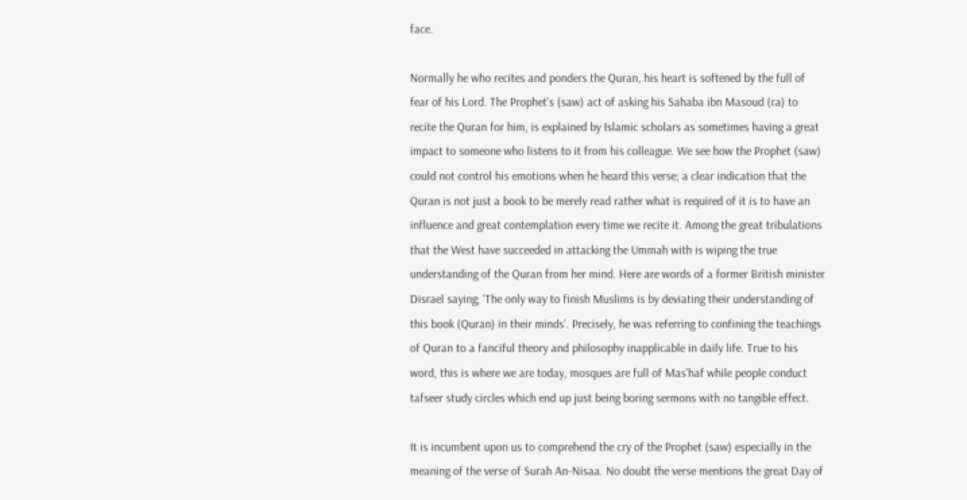face.

Normally he who recites and ponders the Quran, his heart is softened by the full of fear of his Lord. The Prophet’s (saw) act of asking his Sahaba ibn Masoud (ra) to recite the Quran for him, is explained by Islamic scholars as sometimes having a great impact to someone who listens to it from his colleague. We see how the Prophet (saw) could not control his emotions when he heard this verse; a clear indication that the Quran is not just a book to be merely read rather what is required of it is to have an influence and great contemplation every time we recite it. Among the great tribulations that the West have succeeded in attacking the Ummah with is wiping the true understanding of the Quran from her mind. Here are words of a former British minister Disrael saying; ‘The only way to finish Muslims is by deviating their understanding of this book (Quran) in their minds’. Precisely, he was referring to confining the teachings of Quran to a fanciful theory and philosophy inapplicable in daily life. True to his word, this is where we are today, mosques are full of Mas’haf while people conduct tafseer study circles which end up just being boring sermons with no tangible effect.

It is incumbent upon us to comprehend the cry of the Prophet (saw) especially in the meaning of the verse of Surah An-Nisaa. No doubt the verse mentions the great Day of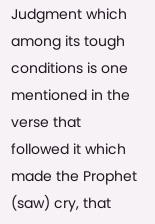Judgment which among its tough conditions is one mentioned in the verse that followed it which made the Prophet (saw) cry, that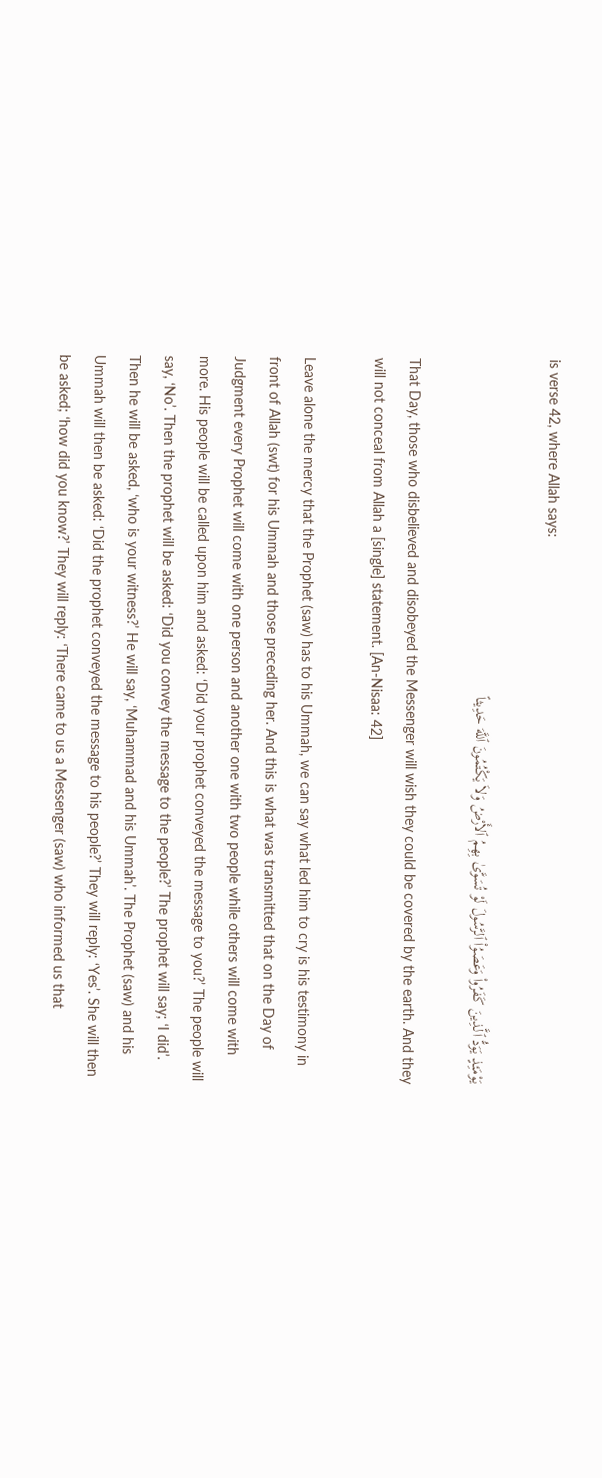is verse 42, where Allah says:

يَوْمَئِذٍ يَوَدُّ ٱلَّذِينَ كَفَرُواْ وَعَصَوُاْ ٱلرَّسُولَ لَوْ تُسَوَّىٰ بِهِمُ ٱلأَرْضُ وَلاَ يَكْتُمُونَ ٱللَّهَ حَدِيثاً

That Day, those who disbelieved and disobeyed the Messenger will wish they could be covered by the earth. And they will not conceal from Allah a [single] statement. [An-Nisaa: 42]

Leave alone the mercy that the Prophet (saw) has to his Ummah, we can say what led him to cry is his testimony in front of Allah (swt) for his Ummah and those preceding her. And this is what was transmitted that on the Day of Judgment every Prophet will come with one person and another one with two people while others will come with more. His people will be called upon him and asked: ‘Did your prophet conveyed the message to you?’ The people will say, ‘No’. Then the prophet will be asked: ‘Did you convey the message to the people?’ The prophet will say; ‘I did’. Then he will be asked, ‘who is your witness?’ He will say, ‘Muhammad and his Ummah’. The Prophet (saw) and his Ummah will then be asked: ‘Did the prophet conveyed the message to his people?’ They will reply: ‘Yes’. She will then be asked; ‘how did you know?’ They will reply: ‘There came to us a Messenger (saw) who informed us that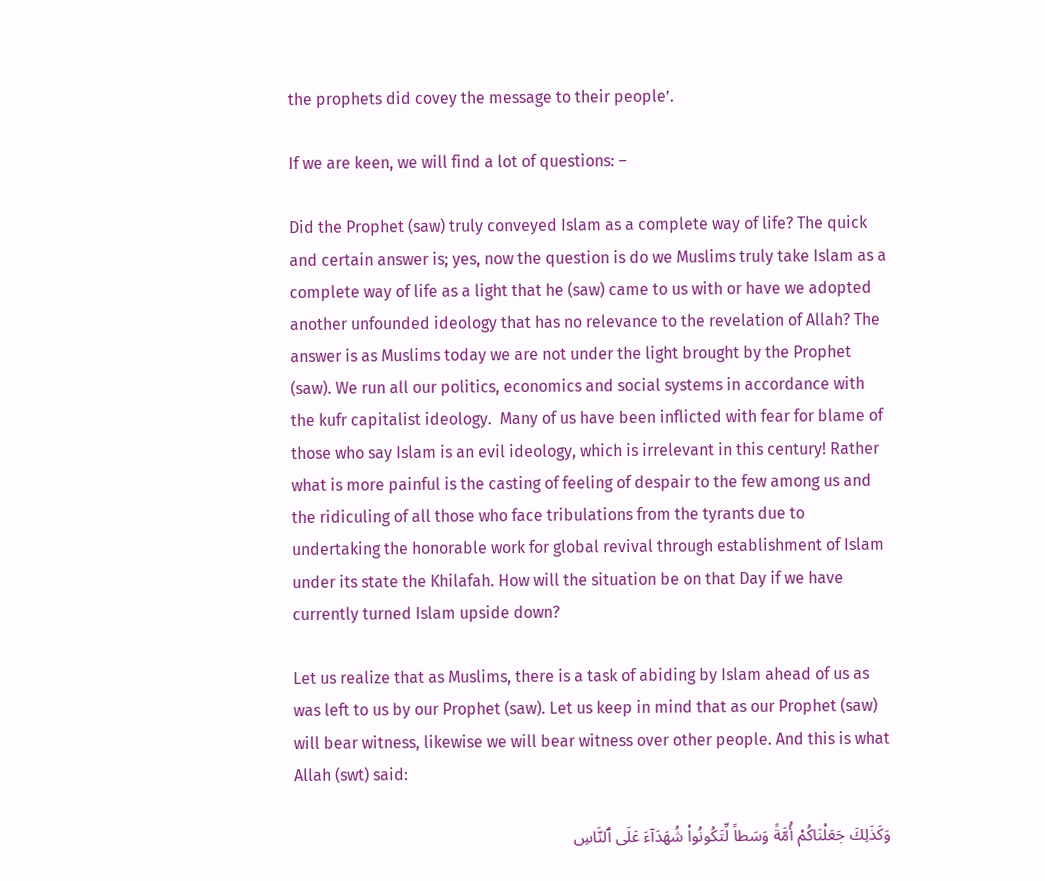the prophets did covey the message to their people’.

If we are keen, we will find a lot of questions: –

Did the Prophet (saw) truly conveyed Islam as a complete way of life? The quick and certain answer is; yes, now the question is do we Muslims truly take Islam as a complete way of life as a light that he (saw) came to us with or have we adopted another unfounded ideology that has no relevance to the revelation of Allah? The answer is as Muslims today we are not under the light brought by the Prophet (saw). We run all our politics, economics and social systems in accordance with the kufr capitalist ideology.  Many of us have been inflicted with fear for blame of those who say Islam is an evil ideology, which is irrelevant in this century! Rather what is more painful is the casting of feeling of despair to the few among us and the ridiculing of all those who face tribulations from the tyrants due to undertaking the honorable work for global revival through establishment of Islam under its state the Khilafah. How will the situation be on that Day if we have currently turned Islam upside down?

Let us realize that as Muslims, there is a task of abiding by Islam ahead of us as was left to us by our Prophet (saw). Let us keep in mind that as our Prophet (saw) will bear witness, likewise we will bear witness over other people. And this is what Allah (swt) said:

وَكَذَلِكَ جَعَلْنَاكُمْ أُمَّةً وَسَطاً لِّتَكُونُواْ شُهَدَآءَ عَلَى ٱلنَّاسِ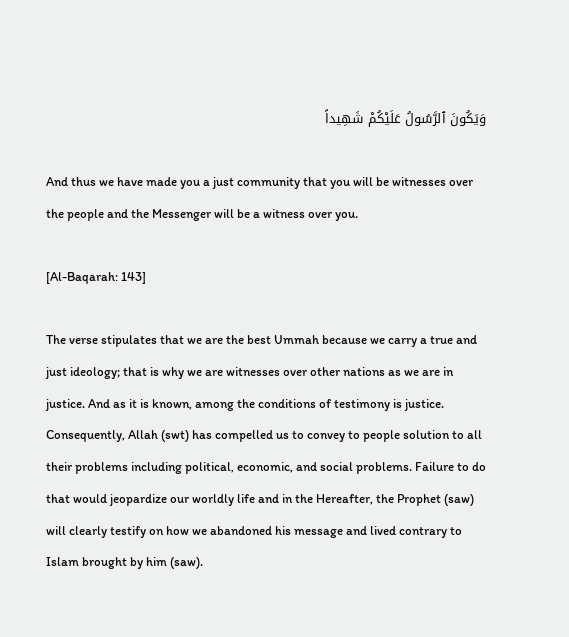وَيَكُونَ ٱلرَّسُولُ عَلَيْكُمْ شَهِيداً

And thus we have made you a just community that you will be witnesses over the people and the Messenger will be a witness over you.

[Al-Baqarah: 143]

The verse stipulates that we are the best Ummah because we carry a true and just ideology; that is why we are witnesses over other nations as we are in justice. And as it is known, among the conditions of testimony is justice. Consequently, Allah (swt) has compelled us to convey to people solution to all their problems including political, economic, and social problems. Failure to do that would jeopardize our worldly life and in the Hereafter, the Prophet (saw) will clearly testify on how we abandoned his message and lived contrary to Islam brought by him (saw).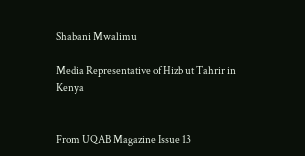Shabani Mwalimu

Media Representative of Hizb ut Tahrir in Kenya


From UQAB Magazine Issue 13